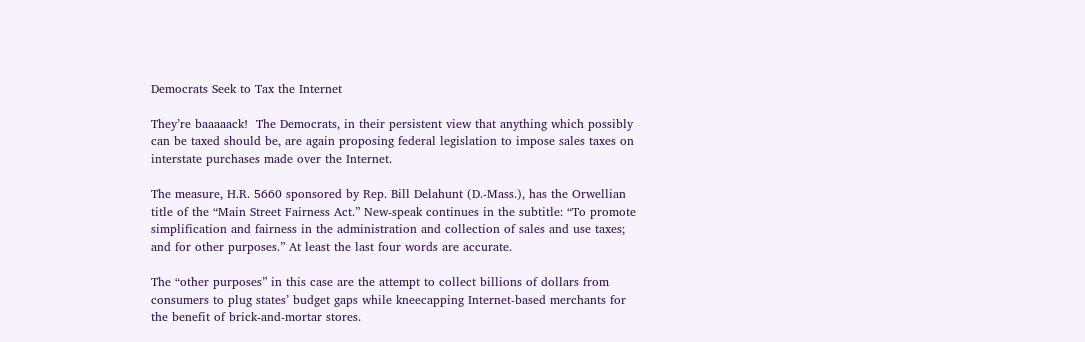Democrats Seek to Tax the Internet

They’re baaaaack!  The Democrats, in their persistent view that anything which possibly can be taxed should be, are again proposing federal legislation to impose sales taxes on interstate purchases made over the Internet.

The measure, H.R. 5660 sponsored by Rep. Bill Delahunt (D.-Mass.), has the Orwellian title of the “Main Street Fairness Act.” New-speak continues in the subtitle: “To promote simplification and fairness in the administration and collection of sales and use taxes; and for other purposes.” At least the last four words are accurate.

The “other purposes” in this case are the attempt to collect billions of dollars from consumers to plug states’ budget gaps while kneecapping Internet-based merchants for the benefit of brick-and-mortar stores.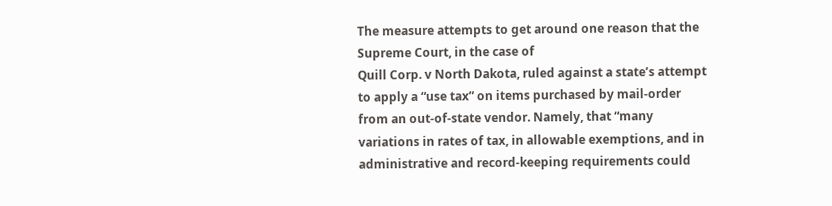The measure attempts to get around one reason that the Supreme Court, in the case of
Quill Corp. v North Dakota, ruled against a state’s attempt to apply a “use tax” on items purchased by mail-order from an out-of-state vendor. Namely, that “many variations in rates of tax, in allowable exemptions, and in administrative and record-keeping requirements could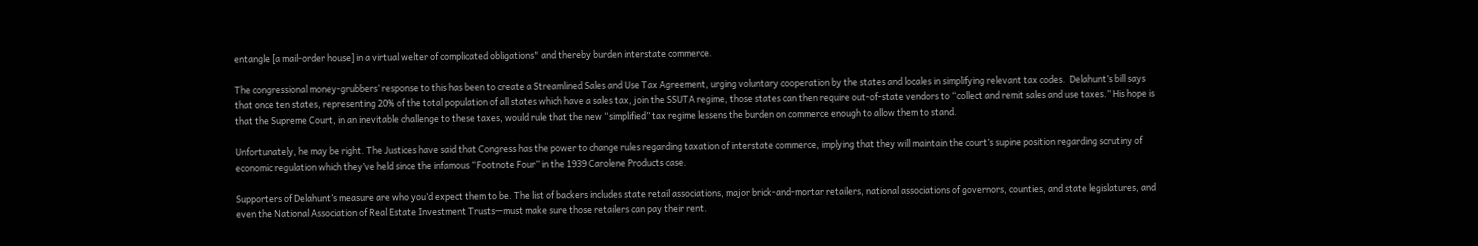entangle [a mail-order house] in a virtual welter of complicated obligations" and thereby burden interstate commerce.

The congressional money-grubbers’ response to this has been to create a Streamlined Sales and Use Tax Agreement, urging voluntary cooperation by the states and locales in simplifying relevant tax codes.  Delahunt’s bill says that once ten states, representing 20% of the total population of all states which have a sales tax, join the SSUTA regime, those states can then require out-of-state vendors to “collect and remit sales and use taxes.” His hope is that the Supreme Court, in an inevitable challenge to these taxes, would rule that the new “simplified” tax regime lessens the burden on commerce enough to allow them to stand.

Unfortunately, he may be right. The Justices have said that Congress has the power to change rules regarding taxation of interstate commerce, implying that they will maintain the court’s supine position regarding scrutiny of economic regulation which they’ve held since the infamous “Footnote Four” in the 1939 Carolene Products case.

Supporters of Delahunt’s measure are who you’d expect them to be. The list of backers includes state retail associations, major brick-and-mortar retailers, national associations of governors, counties, and state legislatures, and even the National Association of Real Estate Investment Trusts—must make sure those retailers can pay their rent.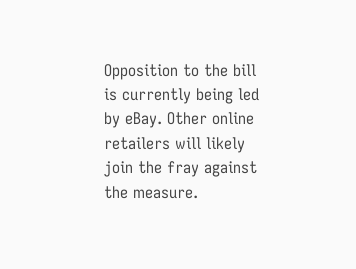Opposition to the bill is currently being led by eBay. Other online retailers will likely join the fray against the measure.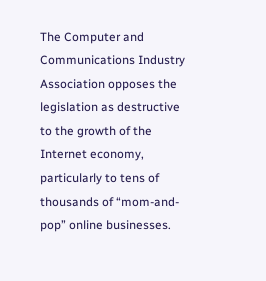The Computer and Communications Industry Association opposes the legislation as destructive to the growth of the Internet economy, particularly to tens of thousands of “mom-and-pop” online businesses.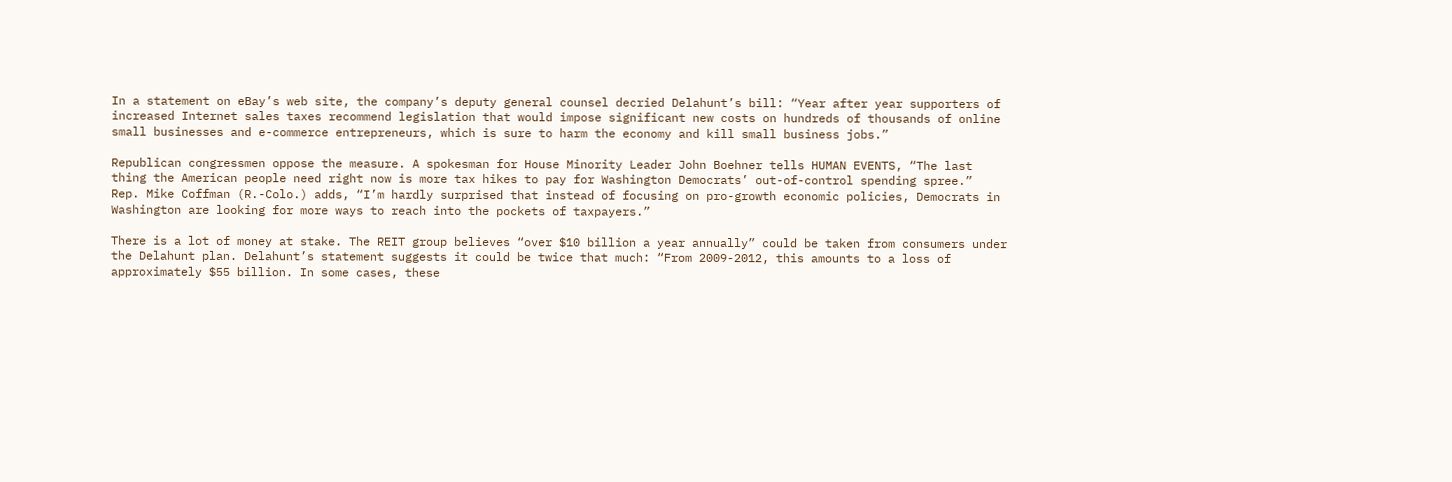In a statement on eBay’s web site, the company’s deputy general counsel decried Delahunt’s bill: “Year after year supporters of increased Internet sales taxes recommend legislation that would impose significant new costs on hundreds of thousands of online small businesses and e-commerce entrepreneurs, which is sure to harm the economy and kill small business jobs.”

Republican congressmen oppose the measure. A spokesman for House Minority Leader John Boehner tells HUMAN EVENTS, “The last thing the American people need right now is more tax hikes to pay for Washington Democrats’ out-of-control spending spree.”
Rep. Mike Coffman (R.-Colo.) adds, “I’m hardly surprised that instead of focusing on pro-growth economic policies, Democrats in Washington are looking for more ways to reach into the pockets of taxpayers.”

There is a lot of money at stake. The REIT group believes “over $10 billion a year annually” could be taken from consumers under the Delahunt plan. Delahunt’s statement suggests it could be twice that much: “From 2009-2012, this amounts to a loss of approximately $55 billion. In some cases, these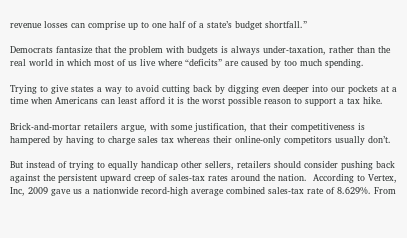revenue losses can comprise up to one half of a state’s budget shortfall.”

Democrats fantasize that the problem with budgets is always under-taxation, rather than the real world in which most of us live where “deficits” are caused by too much spending.

Trying to give states a way to avoid cutting back by digging even deeper into our pockets at a time when Americans can least afford it is the worst possible reason to support a tax hike.

Brick-and-mortar retailers argue, with some justification, that their competitiveness is hampered by having to charge sales tax whereas their online-only competitors usually don’t.

But instead of trying to equally handicap other sellers, retailers should consider pushing back against the persistent upward creep of sales-tax rates around the nation.  According to Vertex, Inc, 2009 gave us a nationwide record-high average combined sales-tax rate of 8.629%. From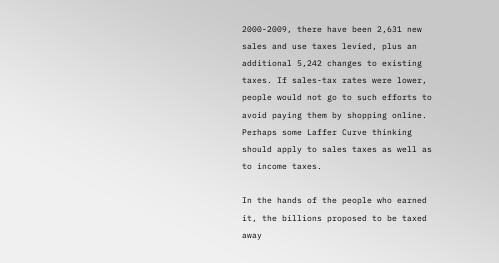2000-2009, there have been 2,631 new sales and use taxes levied, plus an additional 5,242 changes to existing taxes. If sales-tax rates were lower, people would not go to such efforts to avoid paying them by shopping online. Perhaps some Laffer Curve thinking should apply to sales taxes as well as to income taxes.

In the hands of the people who earned it, the billions proposed to be taxed away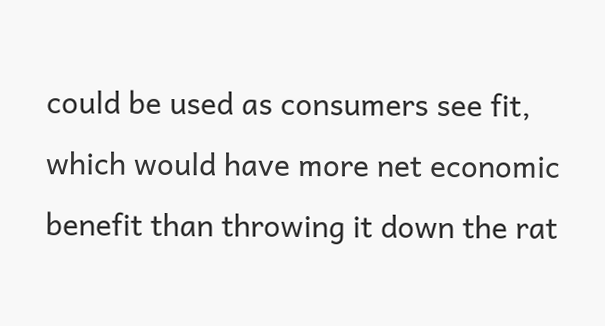could be used as consumers see fit, which would have more net economic benefit than throwing it down the rat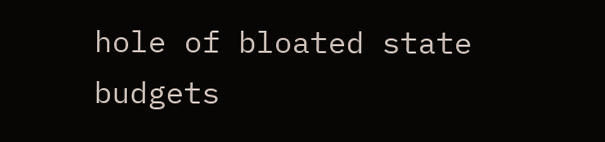hole of bloated state budgets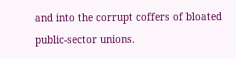and into the corrupt coffers of bloated public-sector unions.